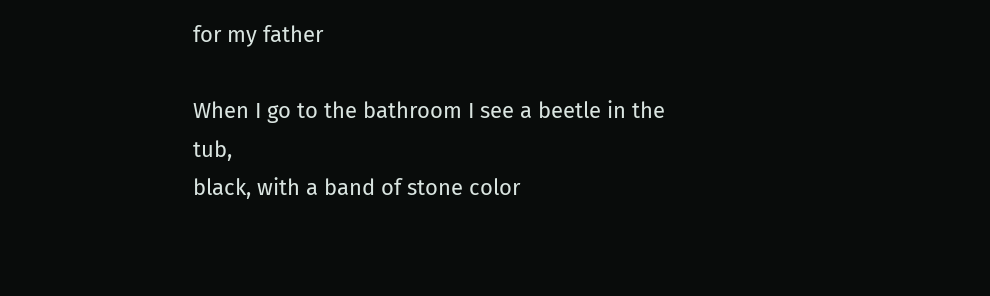for my father

When I go to the bathroom I see a beetle in the tub,
black, with a band of stone color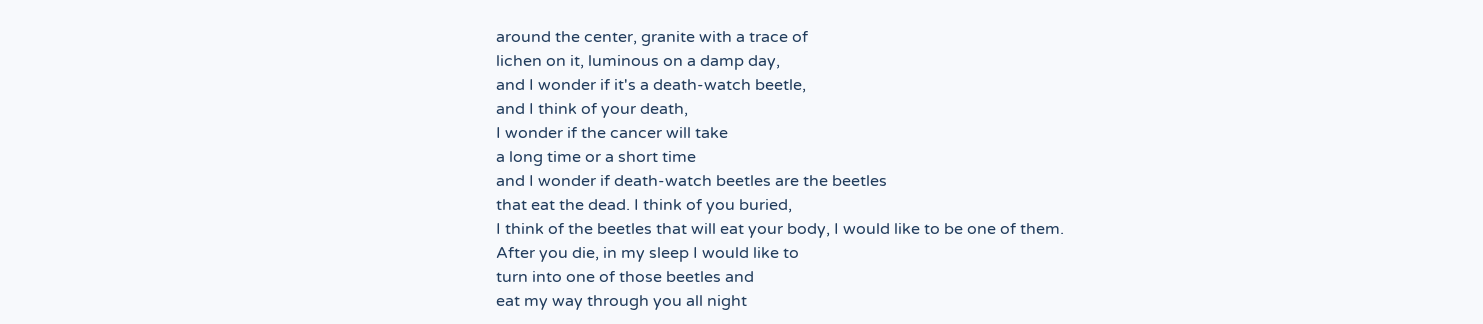around the center, granite with a trace of
lichen on it, luminous on a damp day,
and I wonder if it's a death-watch beetle,
and I think of your death,
I wonder if the cancer will take
a long time or a short time
and I wonder if death-watch beetles are the beetles
that eat the dead. I think of you buried,
I think of the beetles that will eat your body, I would like to be one of them.
After you die, in my sleep I would like to
turn into one of those beetles and
eat my way through you all night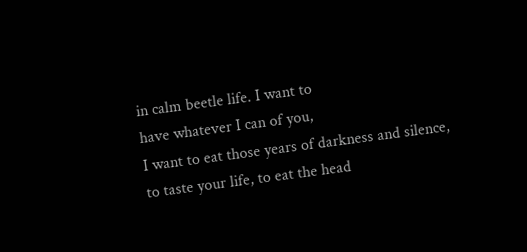in calm beetle life. I want to
have whatever I can of you,
I want to eat those years of darkness and silence,
to taste your life, to eat the head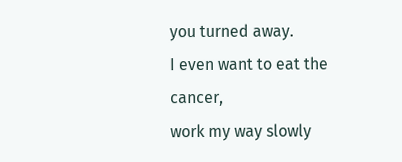you turned away.
I even want to eat the cancer,
work my way slowly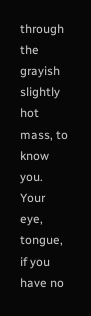through the grayish
slightly hot mass, to know you.
Your eye, tongue, if you have no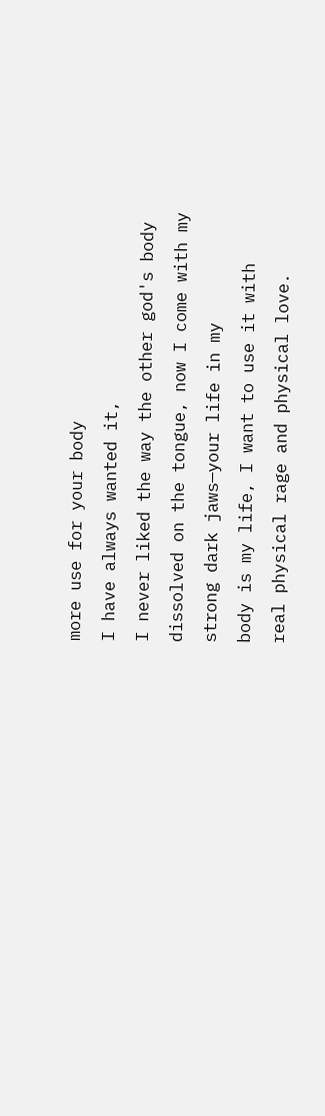more use for your body
I have always wanted it,
I never liked the way the other god's body
dissolved on the tongue, now I come with my
strong dark jaws—your life in my
body is my life, I want to use it with
real physical rage and physical love.